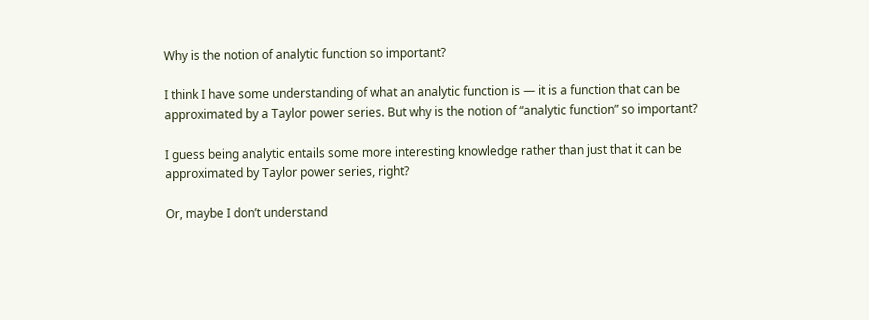Why is the notion of analytic function so important?

I think I have some understanding of what an analytic function is — it is a function that can be approximated by a Taylor power series. But why is the notion of “analytic function” so important?

I guess being analytic entails some more interesting knowledge rather than just that it can be approximated by Taylor power series, right?

Or, maybe I don’t understand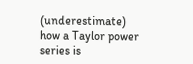(underestimate) how a Taylor power series is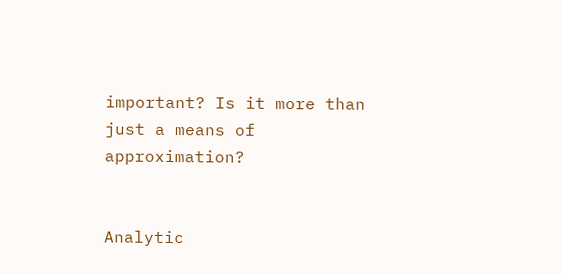important? Is it more than just a means of approximation?


Analytic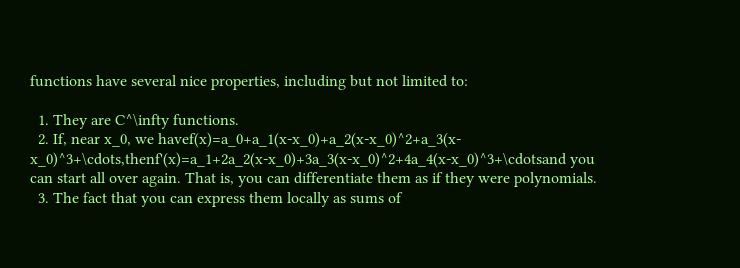functions have several nice properties, including but not limited to:

  1. They are C^\infty functions.
  2. If, near x_0, we havef(x)=a_0+a_1(x-x_0)+a_2(x-x_0)^2+a_3(x-x_0)^3+\cdots,thenf'(x)=a_1+2a_2(x-x_0)+3a_3(x-x_0)^2+4a_4(x-x_0)^3+\cdotsand you can start all over again. That is, you can differentiate them as if they were polynomials.
  3. The fact that you can express them locally as sums of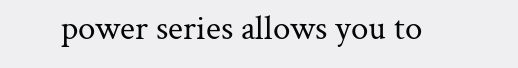power series allows you to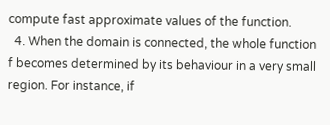compute fast approximate values of the function.
  4. When the domain is connected, the whole function f becomes determined by its behaviour in a very small region. For instance, if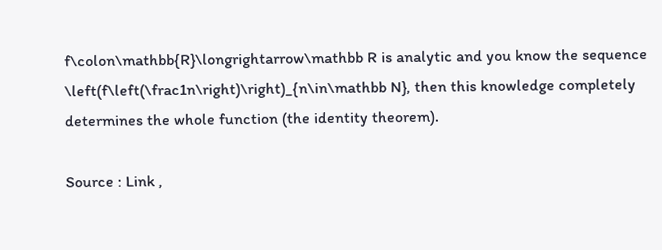f\colon\mathbb{R}\longrightarrow\mathbb R is analytic and you know the sequence \left(f\left(\frac1n\right)\right)_{n\in\mathbb N}, then this knowledge completely determines the whole function (the identity theorem).

Source : Link ,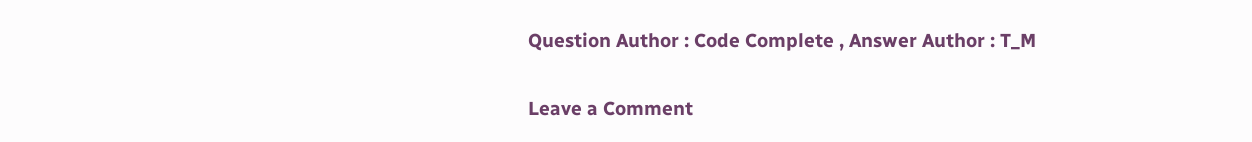Question Author : Code Complete , Answer Author : T_M

Leave a Comment